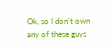Ok, so I don't own any of these guys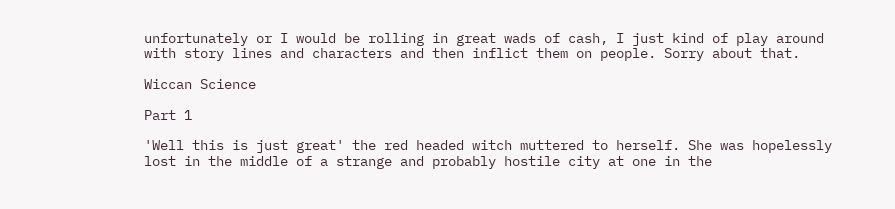unfortunately or I would be rolling in great wads of cash, I just kind of play around with story lines and characters and then inflict them on people. Sorry about that.

Wiccan Science

Part 1

'Well this is just great' the red headed witch muttered to herself. She was hopelessly lost in the middle of a strange and probably hostile city at one in the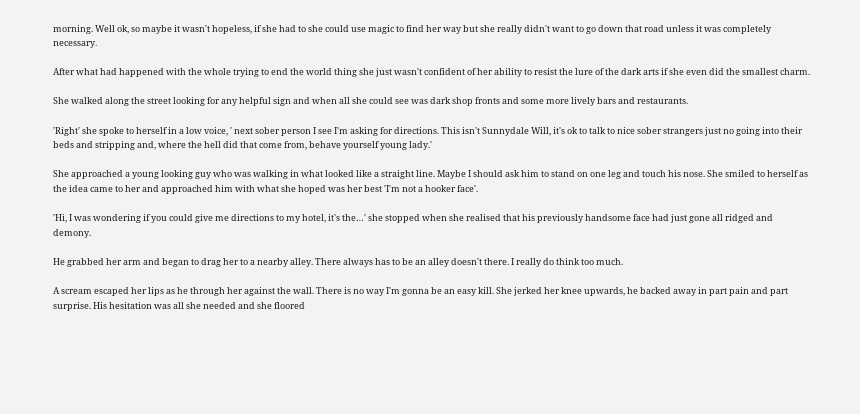morning. Well ok, so maybe it wasn't hopeless, if she had to she could use magic to find her way but she really didn't want to go down that road unless it was completely necessary.

After what had happened with the whole trying to end the world thing she just wasn't confident of her ability to resist the lure of the dark arts if she even did the smallest charm.

She walked along the street looking for any helpful sign and when all she could see was dark shop fronts and some more lively bars and restaurants.

'Right' she spoke to herself in a low voice, ' next sober person I see I'm asking for directions. This isn't Sunnydale Will, it's ok to talk to nice sober strangers just no going into their beds and stripping and, where the hell did that come from, behave yourself young lady.'

She approached a young looking guy who was walking in what looked like a straight line. Maybe I should ask him to stand on one leg and touch his nose. She smiled to herself as the idea came to her and approached him with what she hoped was her best 'I'm not a hooker face'.

'Hi, I was wondering if you could give me directions to my hotel, it's the…' she stopped when she realised that his previously handsome face had just gone all ridged and demony.

He grabbed her arm and began to drag her to a nearby alley. There always has to be an alley doesn't there. I really do think too much.

A scream escaped her lips as he through her against the wall. There is no way I'm gonna be an easy kill. She jerked her knee upwards, he backed away in part pain and part surprise. His hesitation was all she needed and she floored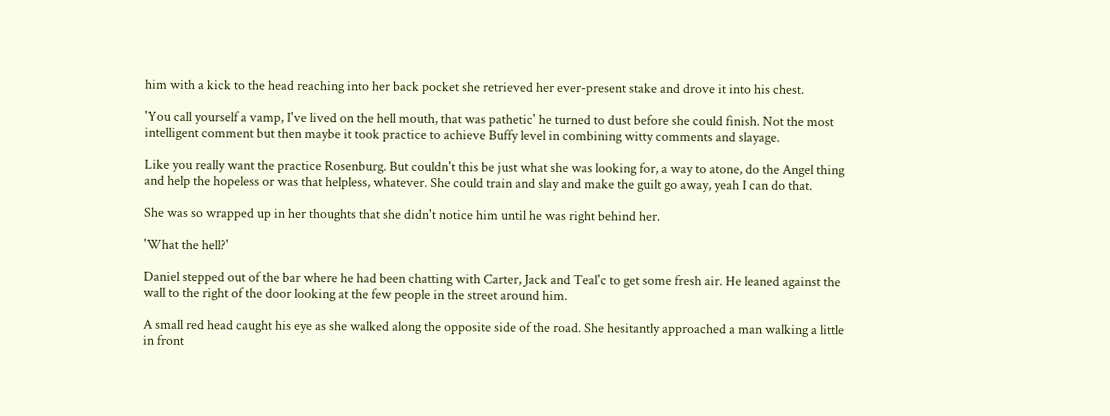him with a kick to the head reaching into her back pocket she retrieved her ever-present stake and drove it into his chest.

'You call yourself a vamp, I've lived on the hell mouth, that was pathetic' he turned to dust before she could finish. Not the most intelligent comment but then maybe it took practice to achieve Buffy level in combining witty comments and slayage.

Like you really want the practice Rosenburg. But couldn't this be just what she was looking for, a way to atone, do the Angel thing and help the hopeless or was that helpless, whatever. She could train and slay and make the guilt go away, yeah I can do that.

She was so wrapped up in her thoughts that she didn't notice him until he was right behind her.

'What the hell?'

Daniel stepped out of the bar where he had been chatting with Carter, Jack and Teal'c to get some fresh air. He leaned against the wall to the right of the door looking at the few people in the street around him.

A small red head caught his eye as she walked along the opposite side of the road. She hesitantly approached a man walking a little in front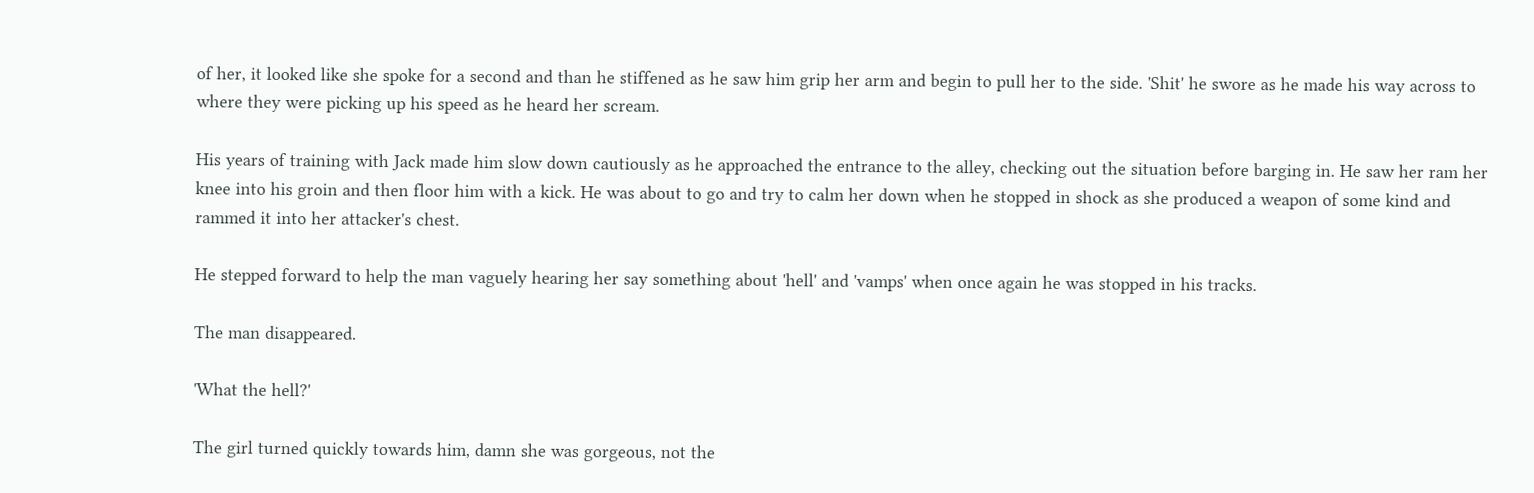of her, it looked like she spoke for a second and than he stiffened as he saw him grip her arm and begin to pull her to the side. 'Shit' he swore as he made his way across to where they were picking up his speed as he heard her scream.

His years of training with Jack made him slow down cautiously as he approached the entrance to the alley, checking out the situation before barging in. He saw her ram her knee into his groin and then floor him with a kick. He was about to go and try to calm her down when he stopped in shock as she produced a weapon of some kind and rammed it into her attacker's chest.

He stepped forward to help the man vaguely hearing her say something about 'hell' and 'vamps' when once again he was stopped in his tracks.

The man disappeared.

'What the hell?'

The girl turned quickly towards him, damn she was gorgeous, not the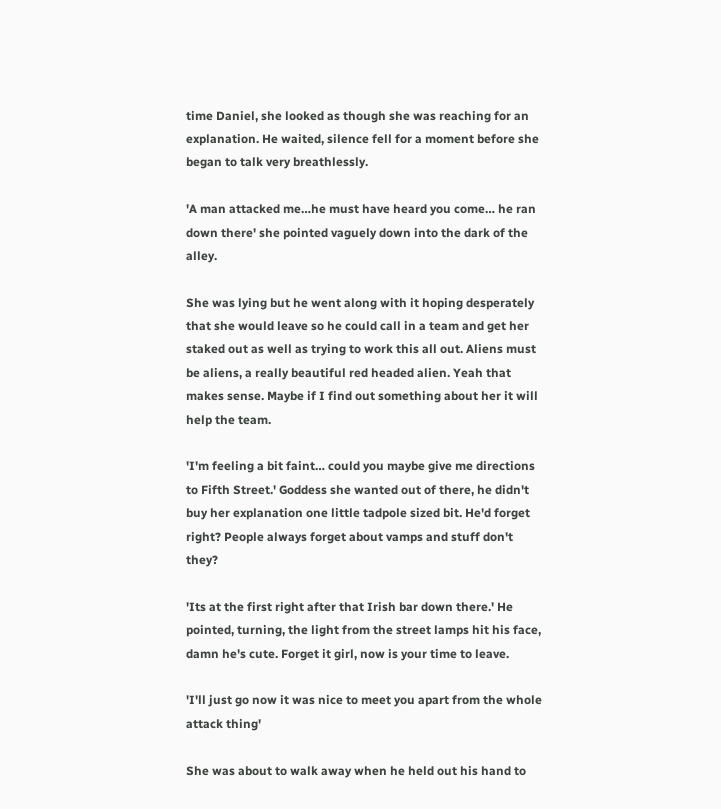time Daniel, she looked as though she was reaching for an explanation. He waited, silence fell for a moment before she began to talk very breathlessly.

'A man attacked me…he must have heard you come… he ran down there' she pointed vaguely down into the dark of the alley.

She was lying but he went along with it hoping desperately that she would leave so he could call in a team and get her staked out as well as trying to work this all out. Aliens must be aliens, a really beautiful red headed alien. Yeah that makes sense. Maybe if I find out something about her it will help the team.

'I'm feeling a bit faint… could you maybe give me directions to Fifth Street.' Goddess she wanted out of there, he didn't buy her explanation one little tadpole sized bit. He'd forget right? People always forget about vamps and stuff don't they?

'Its at the first right after that Irish bar down there.' He pointed, turning, the light from the street lamps hit his face, damn he's cute. Forget it girl, now is your time to leave.

'I'll just go now it was nice to meet you apart from the whole attack thing'

She was about to walk away when he held out his hand to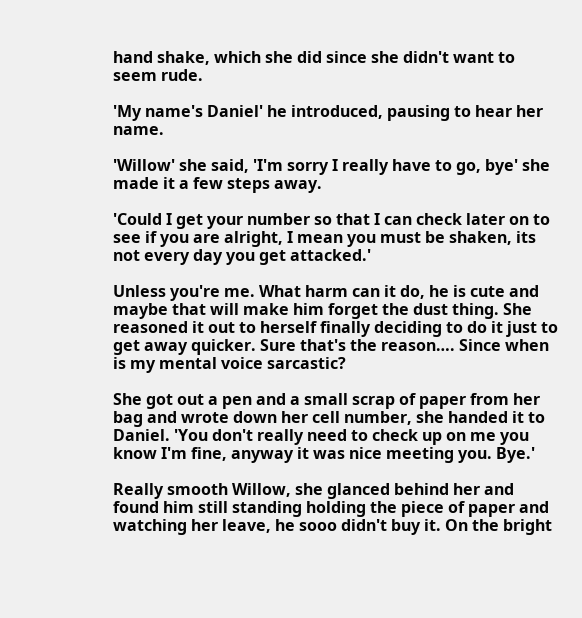hand shake, which she did since she didn't want to seem rude.

'My name's Daniel' he introduced, pausing to hear her name.

'Willow' she said, 'I'm sorry I really have to go, bye' she made it a few steps away.

'Could I get your number so that I can check later on to see if you are alright, I mean you must be shaken, its not every day you get attacked.'

Unless you're me. What harm can it do, he is cute and maybe that will make him forget the dust thing. She reasoned it out to herself finally deciding to do it just to get away quicker. Sure that's the reason…. Since when is my mental voice sarcastic?

She got out a pen and a small scrap of paper from her bag and wrote down her cell number, she handed it to Daniel. 'You don't really need to check up on me you know I'm fine, anyway it was nice meeting you. Bye.'

Really smooth Willow, she glanced behind her and found him still standing holding the piece of paper and watching her leave, he sooo didn't buy it. On the bright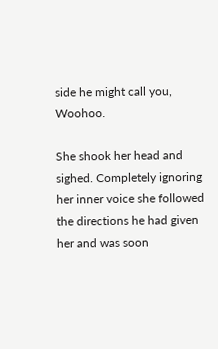side he might call you, Woohoo.

She shook her head and sighed. Completely ignoring her inner voice she followed the directions he had given her and was soon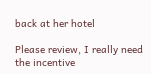back at her hotel

Please review, I really need the incentive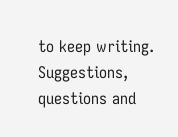to keep writing. Suggestions, questions and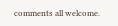comments all welcome.